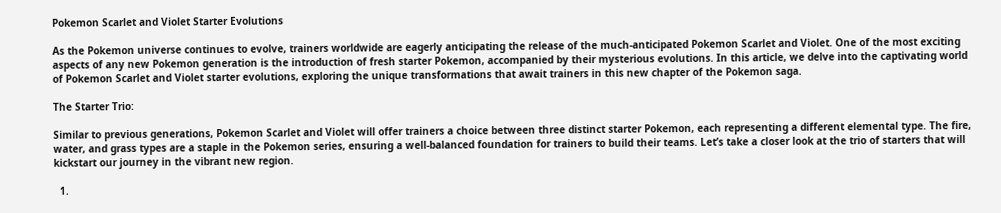Pokemon Scarlet and Violet Starter Evolutions

As the Pokemon universe continues to evolve, trainers worldwide are eagerly anticipating the release of the much-anticipated Pokemon Scarlet and Violet. One of the most exciting aspects of any new Pokemon generation is the introduction of fresh starter Pokemon, accompanied by their mysterious evolutions. In this article, we delve into the captivating world of Pokemon Scarlet and Violet starter evolutions, exploring the unique transformations that await trainers in this new chapter of the Pokemon saga.

The Starter Trio:

Similar to previous generations, Pokemon Scarlet and Violet will offer trainers a choice between three distinct starter Pokemon, each representing a different elemental type. The fire, water, and grass types are a staple in the Pokemon series, ensuring a well-balanced foundation for trainers to build their teams. Let’s take a closer look at the trio of starters that will kickstart our journey in the vibrant new region.

  1.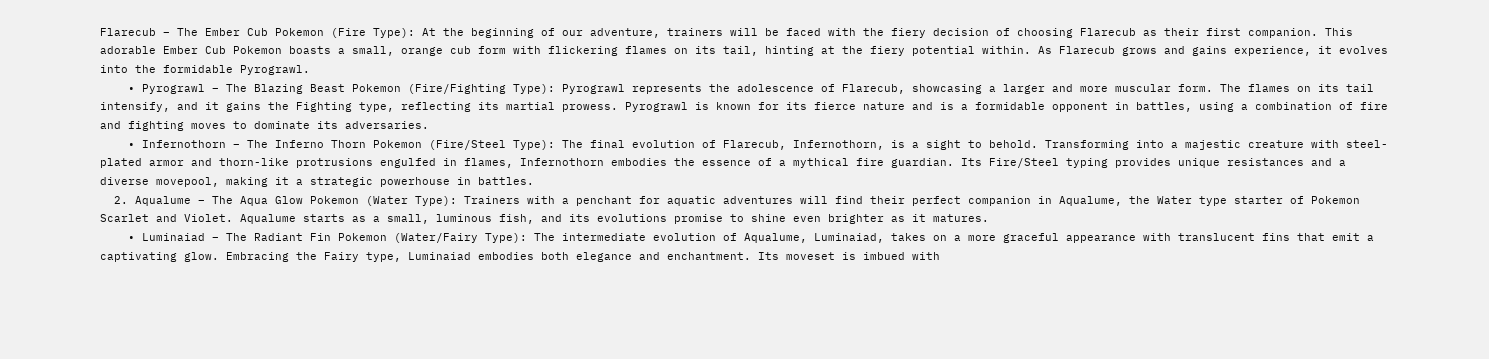Flarecub – The Ember Cub Pokemon (Fire Type): At the beginning of our adventure, trainers will be faced with the fiery decision of choosing Flarecub as their first companion. This adorable Ember Cub Pokemon boasts a small, orange cub form with flickering flames on its tail, hinting at the fiery potential within. As Flarecub grows and gains experience, it evolves into the formidable Pyrograwl.
    • Pyrograwl – The Blazing Beast Pokemon (Fire/Fighting Type): Pyrograwl represents the adolescence of Flarecub, showcasing a larger and more muscular form. The flames on its tail intensify, and it gains the Fighting type, reflecting its martial prowess. Pyrograwl is known for its fierce nature and is a formidable opponent in battles, using a combination of fire and fighting moves to dominate its adversaries.
    • Infernothorn – The Inferno Thorn Pokemon (Fire/Steel Type): The final evolution of Flarecub, Infernothorn, is a sight to behold. Transforming into a majestic creature with steel-plated armor and thorn-like protrusions engulfed in flames, Infernothorn embodies the essence of a mythical fire guardian. Its Fire/Steel typing provides unique resistances and a diverse movepool, making it a strategic powerhouse in battles.
  2. Aqualume – The Aqua Glow Pokemon (Water Type): Trainers with a penchant for aquatic adventures will find their perfect companion in Aqualume, the Water type starter of Pokemon Scarlet and Violet. Aqualume starts as a small, luminous fish, and its evolutions promise to shine even brighter as it matures.
    • Luminaiad – The Radiant Fin Pokemon (Water/Fairy Type): The intermediate evolution of Aqualume, Luminaiad, takes on a more graceful appearance with translucent fins that emit a captivating glow. Embracing the Fairy type, Luminaiad embodies both elegance and enchantment. Its moveset is imbued with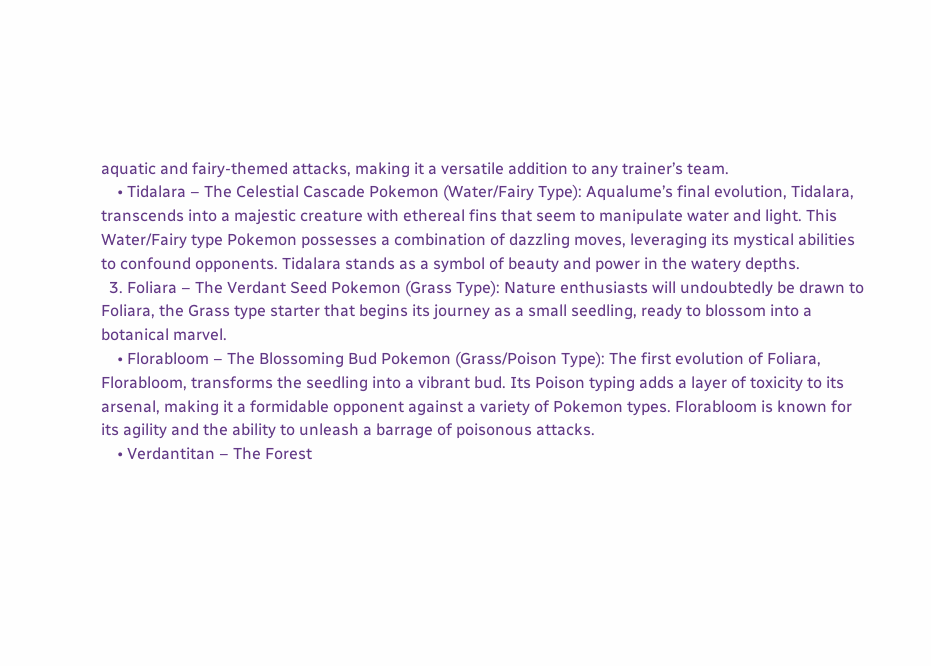aquatic and fairy-themed attacks, making it a versatile addition to any trainer’s team.
    • Tidalara – The Celestial Cascade Pokemon (Water/Fairy Type): Aqualume’s final evolution, Tidalara, transcends into a majestic creature with ethereal fins that seem to manipulate water and light. This Water/Fairy type Pokemon possesses a combination of dazzling moves, leveraging its mystical abilities to confound opponents. Tidalara stands as a symbol of beauty and power in the watery depths.
  3. Foliara – The Verdant Seed Pokemon (Grass Type): Nature enthusiasts will undoubtedly be drawn to Foliara, the Grass type starter that begins its journey as a small seedling, ready to blossom into a botanical marvel.
    • Florabloom – The Blossoming Bud Pokemon (Grass/Poison Type): The first evolution of Foliara, Florabloom, transforms the seedling into a vibrant bud. Its Poison typing adds a layer of toxicity to its arsenal, making it a formidable opponent against a variety of Pokemon types. Florabloom is known for its agility and the ability to unleash a barrage of poisonous attacks.
    • Verdantitan – The Forest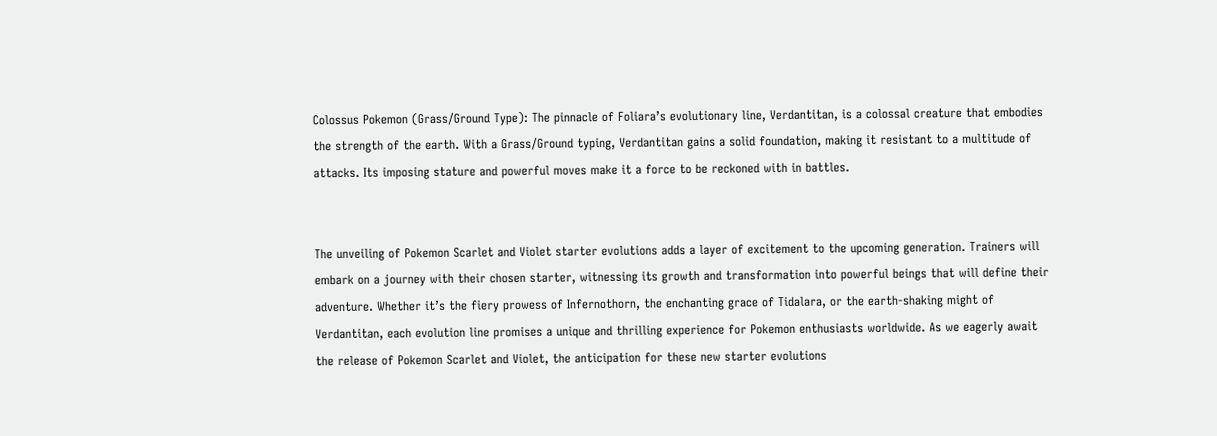Colossus Pokemon (Grass/Ground Type): The pinnacle of Foliara’s evolutionary line, Verdantitan, is a colossal creature that embodies the strength of the earth. With a Grass/Ground typing, Verdantitan gains a solid foundation, making it resistant to a multitude of attacks. Its imposing stature and powerful moves make it a force to be reckoned with in battles.


The unveiling of Pokemon Scarlet and Violet starter evolutions adds a layer of excitement to the upcoming generation. Trainers will embark on a journey with their chosen starter, witnessing its growth and transformation into powerful beings that will define their adventure. Whether it’s the fiery prowess of Infernothorn, the enchanting grace of Tidalara, or the earth-shaking might of Verdantitan, each evolution line promises a unique and thrilling experience for Pokemon enthusiasts worldwide. As we eagerly await the release of Pokemon Scarlet and Violet, the anticipation for these new starter evolutions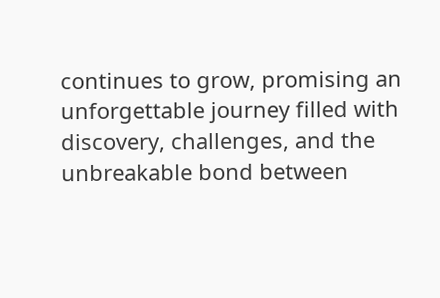continues to grow, promising an unforgettable journey filled with discovery, challenges, and the unbreakable bond between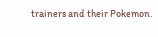trainers and their Pokemon.